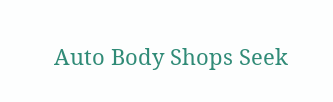Auto Body Shops Seek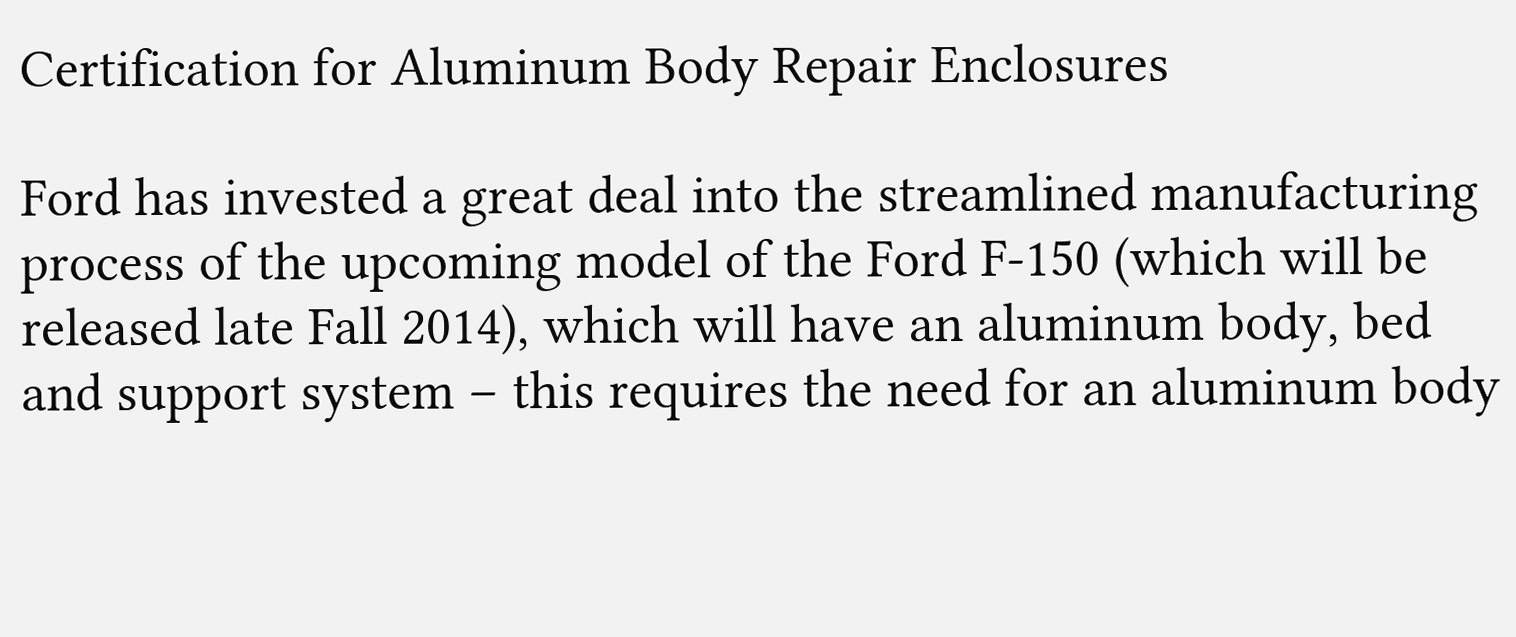Certification for Aluminum Body Repair Enclosures

Ford has invested a great deal into the streamlined manufacturing process of the upcoming model of the Ford F-150 (which will be released late Fall 2014), which will have an aluminum body, bed and support system – this requires the need for an aluminum body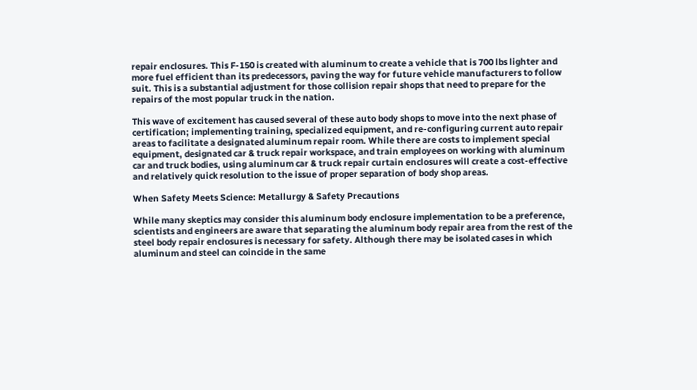repair enclosures. This F-150 is created with aluminum to create a vehicle that is 700 lbs lighter and more fuel efficient than its predecessors, paving the way for future vehicle manufacturers to follow suit. This is a substantial adjustment for those collision repair shops that need to prepare for the repairs of the most popular truck in the nation.

This wave of excitement has caused several of these auto body shops to move into the next phase of certification; implementing training, specialized equipment, and re-configuring current auto repair areas to facilitate a designated aluminum repair room. While there are costs to implement special equipment, designated car & truck repair workspace, and train employees on working with aluminum car and truck bodies, using aluminum car & truck repair curtain enclosures will create a cost-effective and relatively quick resolution to the issue of proper separation of body shop areas.

When Safety Meets Science: Metallurgy & Safety Precautions

While many skeptics may consider this aluminum body enclosure implementation to be a preference, scientists and engineers are aware that separating the aluminum body repair area from the rest of the steel body repair enclosures is necessary for safety. Although there may be isolated cases in which aluminum and steel can coincide in the same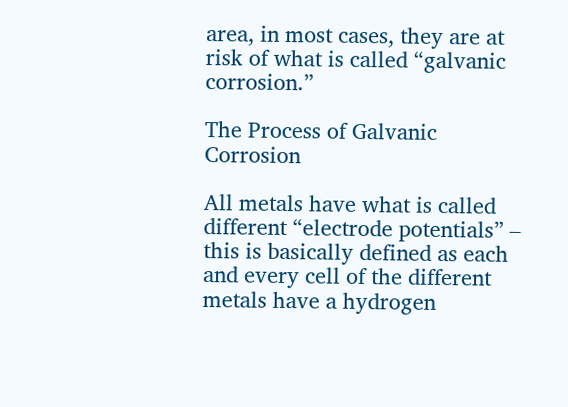area, in most cases, they are at risk of what is called “galvanic corrosion.”

The Process of Galvanic Corrosion

All metals have what is called different “electrode potentials” – this is basically defined as each and every cell of the different metals have a hydrogen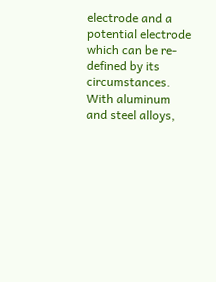electrode and a potential electrode which can be re-defined by its circumstances. With aluminum and steel alloys,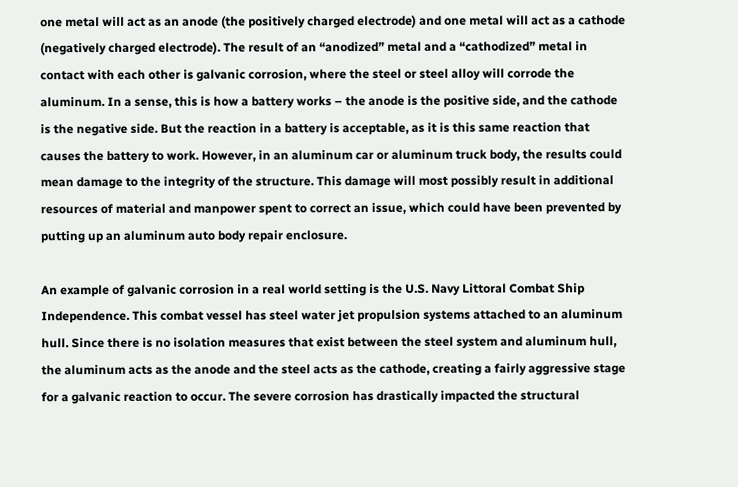one metal will act as an anode (the positively charged electrode) and one metal will act as a cathode (negatively charged electrode). The result of an “anodized” metal and a “cathodized” metal in contact with each other is galvanic corrosion, where the steel or steel alloy will corrode the aluminum. In a sense, this is how a battery works – the anode is the positive side, and the cathode is the negative side. But the reaction in a battery is acceptable, as it is this same reaction that causes the battery to work. However, in an aluminum car or aluminum truck body, the results could mean damage to the integrity of the structure. This damage will most possibly result in additional resources of material and manpower spent to correct an issue, which could have been prevented by putting up an aluminum auto body repair enclosure.

An example of galvanic corrosion in a real world setting is the U.S. Navy Littoral Combat Ship Independence. This combat vessel has steel water jet propulsion systems attached to an aluminum hull. Since there is no isolation measures that exist between the steel system and aluminum hull, the aluminum acts as the anode and the steel acts as the cathode, creating a fairly aggressive stage for a galvanic reaction to occur. The severe corrosion has drastically impacted the structural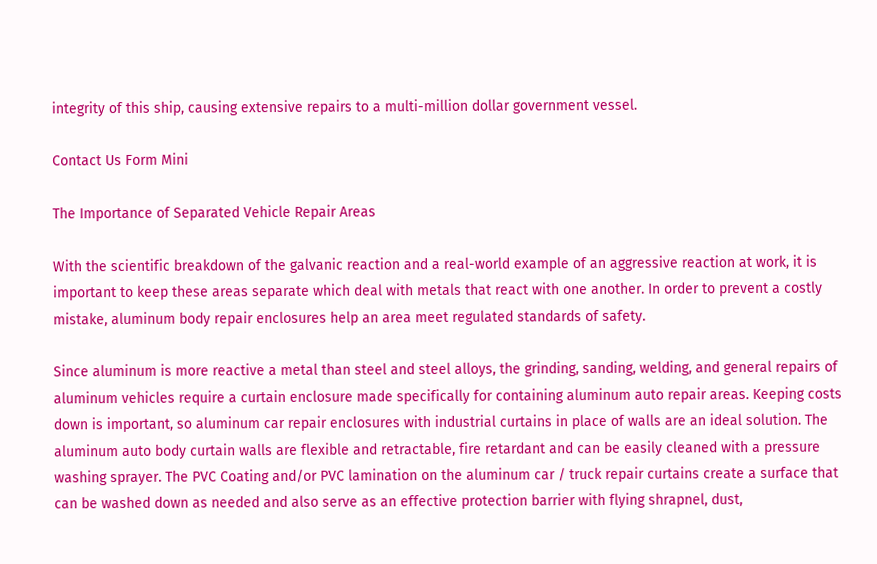integrity of this ship, causing extensive repairs to a multi-million dollar government vessel.

Contact Us Form Mini

The Importance of Separated Vehicle Repair Areas

With the scientific breakdown of the galvanic reaction and a real-world example of an aggressive reaction at work, it is important to keep these areas separate which deal with metals that react with one another. In order to prevent a costly mistake, aluminum body repair enclosures help an area meet regulated standards of safety.

Since aluminum is more reactive a metal than steel and steel alloys, the grinding, sanding, welding, and general repairs of aluminum vehicles require a curtain enclosure made specifically for containing aluminum auto repair areas. Keeping costs down is important, so aluminum car repair enclosures with industrial curtains in place of walls are an ideal solution. The aluminum auto body curtain walls are flexible and retractable, fire retardant and can be easily cleaned with a pressure washing sprayer. The PVC Coating and/or PVC lamination on the aluminum car / truck repair curtains create a surface that can be washed down as needed and also serve as an effective protection barrier with flying shrapnel, dust,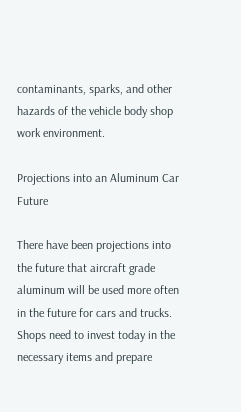contaminants, sparks, and other hazards of the vehicle body shop work environment.

Projections into an Aluminum Car Future

There have been projections into the future that aircraft grade aluminum will be used more often in the future for cars and trucks. Shops need to invest today in the necessary items and prepare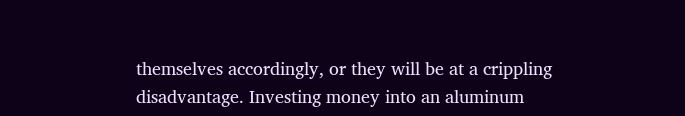themselves accordingly, or they will be at a crippling disadvantage. Investing money into an aluminum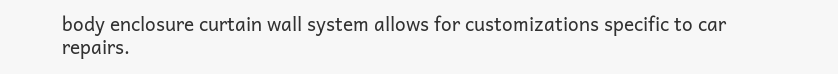body enclosure curtain wall system allows for customizations specific to car repairs.